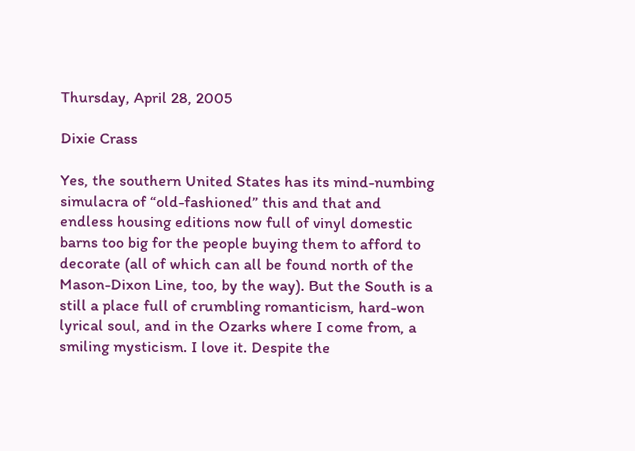Thursday, April 28, 2005

Dixie Crass

Yes, the southern United States has its mind-numbing simulacra of “old-fashioned” this and that and endless housing editions now full of vinyl domestic barns too big for the people buying them to afford to decorate (all of which can all be found north of the Mason-Dixon Line, too, by the way). But the South is a still a place full of crumbling romanticism, hard-won lyrical soul, and in the Ozarks where I come from, a smiling mysticism. I love it. Despite the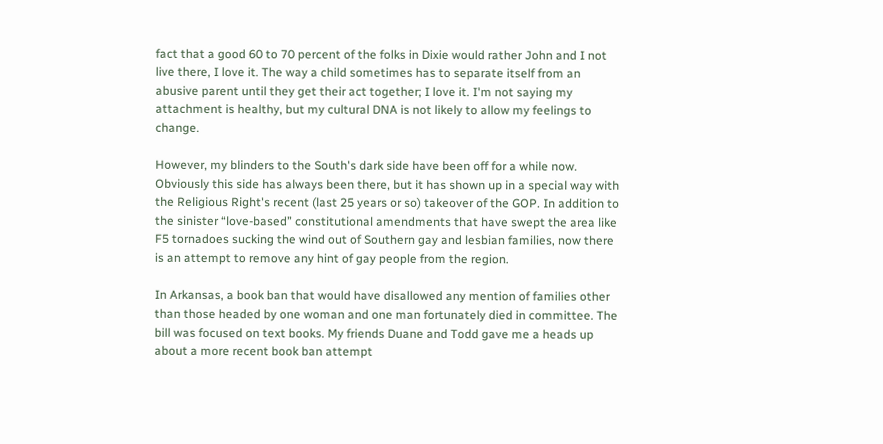fact that a good 60 to 70 percent of the folks in Dixie would rather John and I not live there, I love it. The way a child sometimes has to separate itself from an abusive parent until they get their act together; I love it. I'm not saying my attachment is healthy, but my cultural DNA is not likely to allow my feelings to change.

However, my blinders to the South's dark side have been off for a while now. Obviously this side has always been there, but it has shown up in a special way with the Religious Right's recent (last 25 years or so) takeover of the GOP. In addition to the sinister “love-based” constitutional amendments that have swept the area like F5 tornadoes sucking the wind out of Southern gay and lesbian families, now there is an attempt to remove any hint of gay people from the region.

In Arkansas, a book ban that would have disallowed any mention of families other than those headed by one woman and one man fortunately died in committee. The bill was focused on text books. My friends Duane and Todd gave me a heads up about a more recent book ban attempt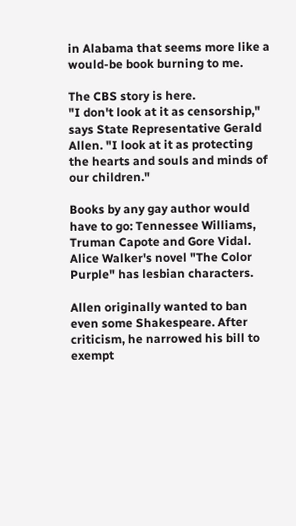in Alabama that seems more like a would-be book burning to me.

The CBS story is here.
"I don't look at it as censorship," says State Representative Gerald Allen. "I look at it as protecting the hearts and souls and minds of our children."

Books by any gay author would have to go: Tennessee Williams, Truman Capote and Gore Vidal. Alice Walker's novel "The Color Purple" has lesbian characters.

Allen originally wanted to ban even some Shakespeare. After criticism, he narrowed his bill to exempt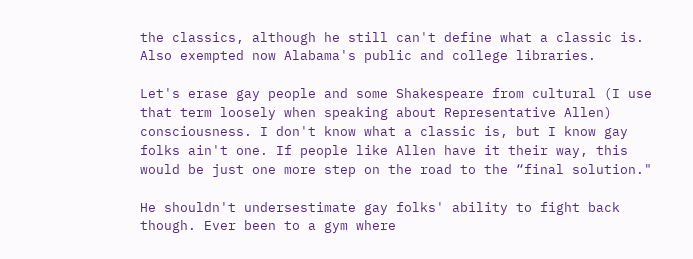the classics, although he still can't define what a classic is. Also exempted now Alabama's public and college libraries.

Let's erase gay people and some Shakespeare from cultural (I use that term loosely when speaking about Representative Allen) consciousness. I don't know what a classic is, but I know gay folks ain't one. If people like Allen have it their way, this would be just one more step on the road to the “final solution."

He shouldn't undersestimate gay folks' ability to fight back though. Ever been to a gym where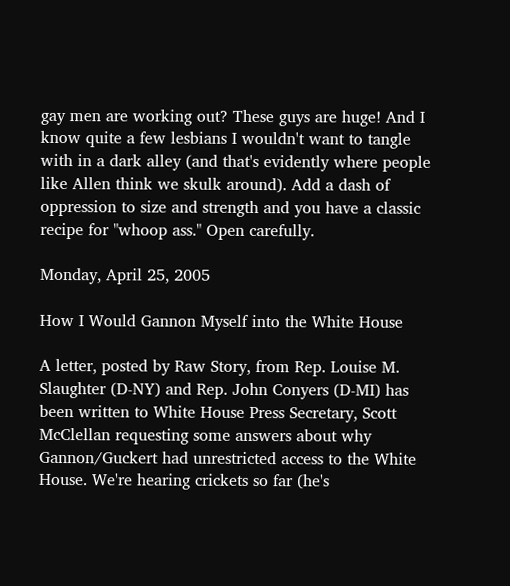gay men are working out? These guys are huge! And I know quite a few lesbians I wouldn't want to tangle with in a dark alley (and that's evidently where people like Allen think we skulk around). Add a dash of oppression to size and strength and you have a classic recipe for "whoop ass." Open carefully.

Monday, April 25, 2005

How I Would Gannon Myself into the White House

A letter, posted by Raw Story, from Rep. Louise M. Slaughter (D-NY) and Rep. John Conyers (D-MI) has been written to White House Press Secretary, Scott McClellan requesting some answers about why Gannon/Guckert had unrestricted access to the White House. We're hearing crickets so far (he's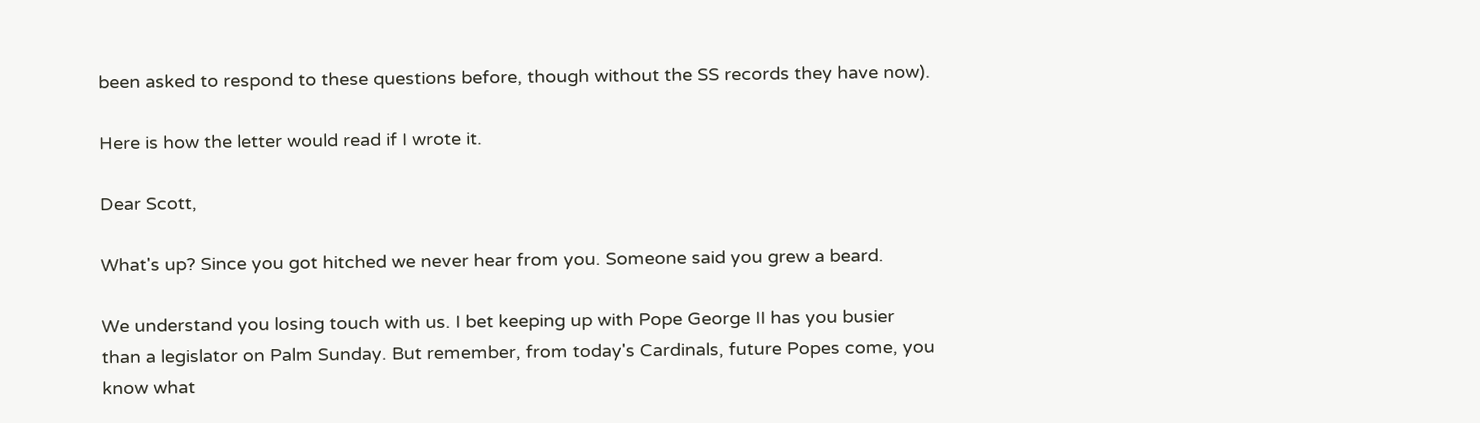been asked to respond to these questions before, though without the SS records they have now).

Here is how the letter would read if I wrote it.

Dear Scott,

What's up? Since you got hitched we never hear from you. Someone said you grew a beard.

We understand you losing touch with us. I bet keeping up with Pope George II has you busier than a legislator on Palm Sunday. But remember, from today's Cardinals, future Popes come, you know what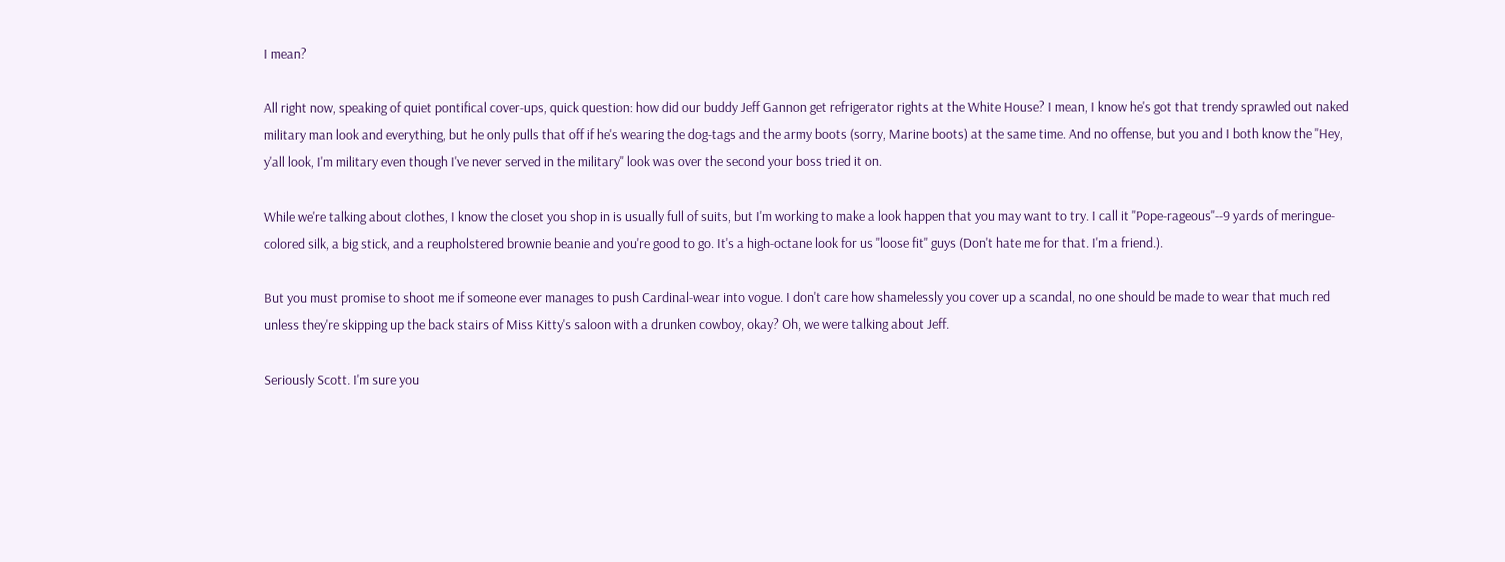I mean?

All right now, speaking of quiet pontifical cover-ups, quick question: how did our buddy Jeff Gannon get refrigerator rights at the White House? I mean, I know he's got that trendy sprawled out naked military man look and everything, but he only pulls that off if he's wearing the dog-tags and the army boots (sorry, Marine boots) at the same time. And no offense, but you and I both know the "Hey, y'all look, I'm military even though I've never served in the military" look was over the second your boss tried it on.

While we're talking about clothes, I know the closet you shop in is usually full of suits, but I'm working to make a look happen that you may want to try. I call it "Pope-rageous"--9 yards of meringue-colored silk, a big stick, and a reupholstered brownie beanie and you're good to go. It's a high-octane look for us "loose fit" guys (Don't hate me for that. I'm a friend.).

But you must promise to shoot me if someone ever manages to push Cardinal-wear into vogue. I don't care how shamelessly you cover up a scandal, no one should be made to wear that much red unless they're skipping up the back stairs of Miss Kitty's saloon with a drunken cowboy, okay? Oh, we were talking about Jeff.

Seriously Scott. I'm sure you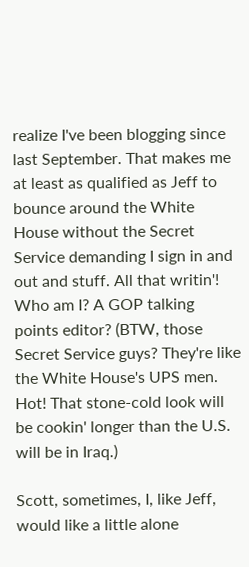realize I've been blogging since last September. That makes me at least as qualified as Jeff to bounce around the White House without the Secret Service demanding I sign in and out and stuff. All that writin'! Who am I? A GOP talking points editor? (BTW, those Secret Service guys? They're like the White House's UPS men. Hot! That stone-cold look will be cookin' longer than the U.S. will be in Iraq.)

Scott, sometimes, I, like Jeff, would like a little alone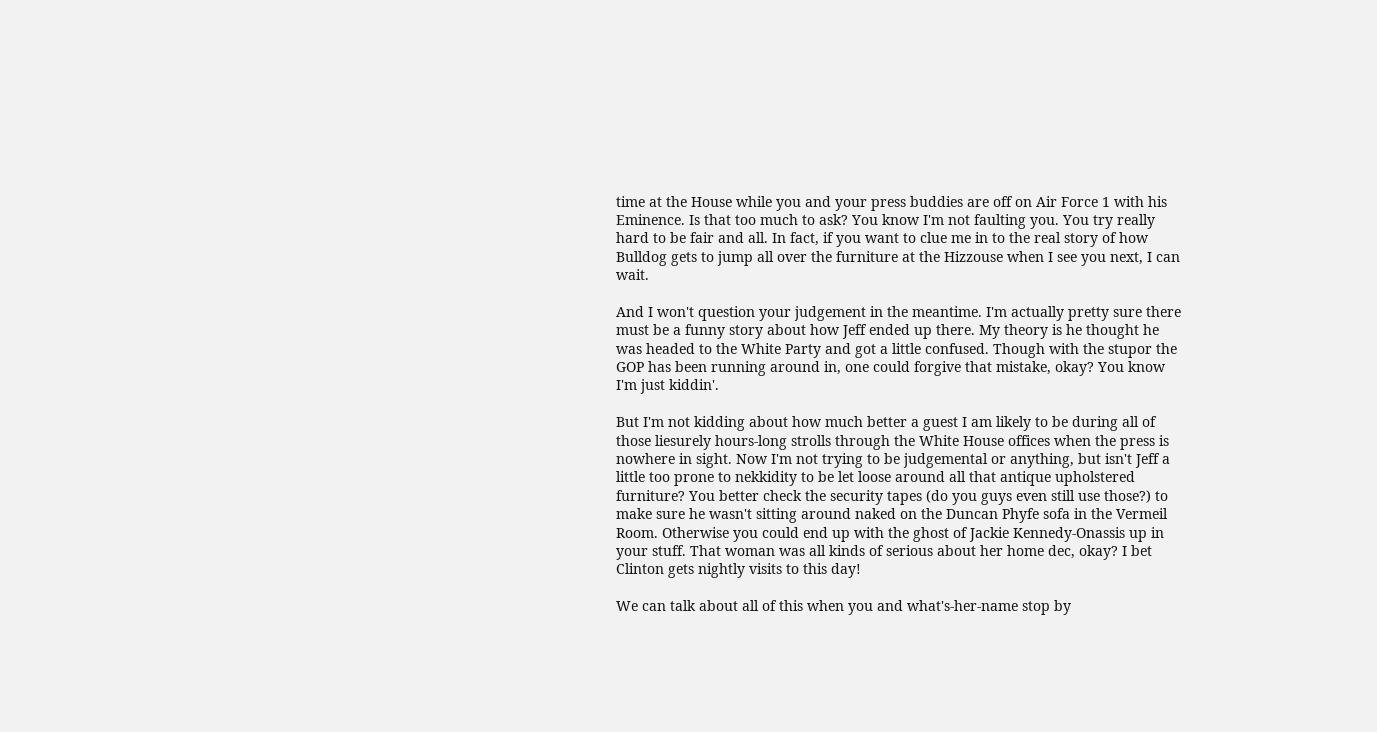time at the House while you and your press buddies are off on Air Force 1 with his Eminence. Is that too much to ask? You know I'm not faulting you. You try really hard to be fair and all. In fact, if you want to clue me in to the real story of how Bulldog gets to jump all over the furniture at the Hizzouse when I see you next, I can wait.

And I won't question your judgement in the meantime. I'm actually pretty sure there must be a funny story about how Jeff ended up there. My theory is he thought he was headed to the White Party and got a little confused. Though with the stupor the GOP has been running around in, one could forgive that mistake, okay? You know I'm just kiddin'.

But I'm not kidding about how much better a guest I am likely to be during all of those liesurely hours-long strolls through the White House offices when the press is nowhere in sight. Now I'm not trying to be judgemental or anything, but isn't Jeff a little too prone to nekkidity to be let loose around all that antique upholstered furniture? You better check the security tapes (do you guys even still use those?) to make sure he wasn't sitting around naked on the Duncan Phyfe sofa in the Vermeil Room. Otherwise you could end up with the ghost of Jackie Kennedy-Onassis up in your stuff. That woman was all kinds of serious about her home dec, okay? I bet Clinton gets nightly visits to this day!

We can talk about all of this when you and what's-her-name stop by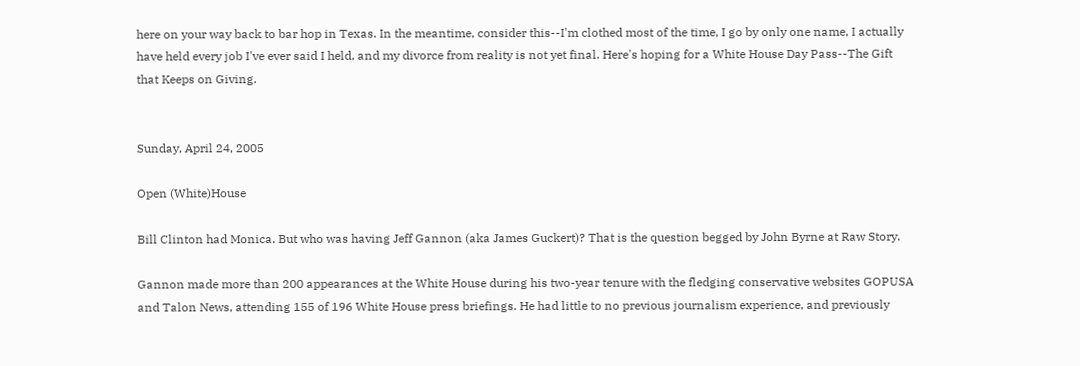here on your way back to bar hop in Texas. In the meantime, consider this--I'm clothed most of the time, I go by only one name, I actually have held every job I've ever said I held, and my divorce from reality is not yet final. Here's hoping for a White House Day Pass--The Gift that Keeps on Giving.


Sunday, April 24, 2005

Open (White)House

Bill Clinton had Monica. But who was having Jeff Gannon (aka James Guckert)? That is the question begged by John Byrne at Raw Story.

Gannon made more than 200 appearances at the White House during his two-year tenure with the fledging conservative websites GOPUSA and Talon News, attending 155 of 196 White House press briefings. He had little to no previous journalism experience, and previously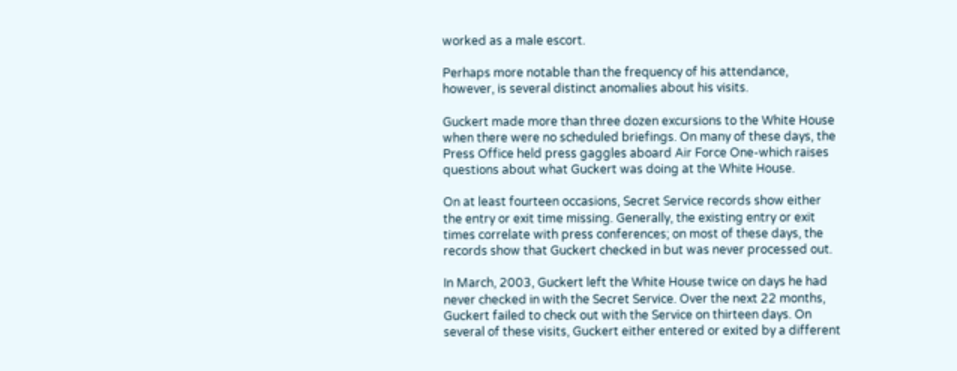worked as a male escort.

Perhaps more notable than the frequency of his attendance, however, is several distinct anomalies about his visits.

Guckert made more than three dozen excursions to the White House when there were no scheduled briefings. On many of these days, the Press Office held press gaggles aboard Air Force One-which raises questions about what Guckert was doing at the White House.

On at least fourteen occasions, Secret Service records show either the entry or exit time missing. Generally, the existing entry or exit times correlate with press conferences; on most of these days, the records show that Guckert checked in but was never processed out.

In March, 2003, Guckert left the White House twice on days he had never checked in with the Secret Service. Over the next 22 months, Guckert failed to check out with the Service on thirteen days. On several of these visits, Guckert either entered or exited by a different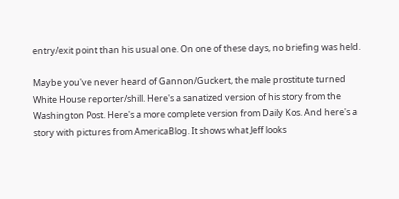entry/exit point than his usual one. On one of these days, no briefing was held.

Maybe you've never heard of Gannon/Guckert, the male prostitute turned White House reporter/shill. Here's a sanatized version of his story from the Washington Post. Here's a more complete version from Daily Kos. And here's a story with pictures from AmericaBlog. It shows what Jeff looks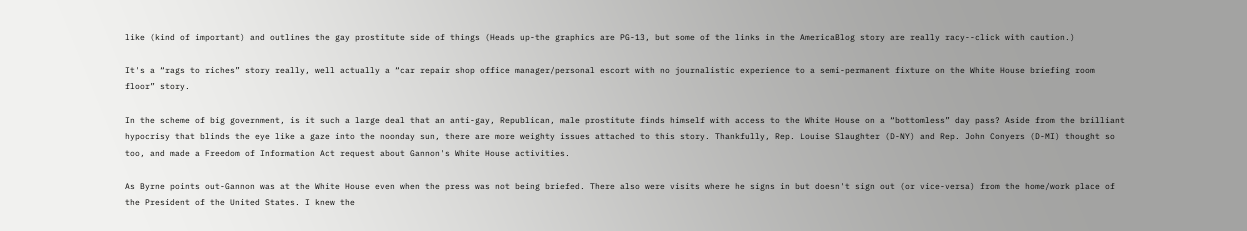like (kind of important) and outlines the gay prostitute side of things (Heads up-the graphics are PG-13, but some of the links in the AmericaBlog story are really racy--click with caution.)

It's a “rags to riches” story really, well actually a “car repair shop office manager/personal escort with no journalistic experience to a semi-permanent fixture on the White House briefing room floor” story.

In the scheme of big government, is it such a large deal that an anti-gay, Republican, male prostitute finds himself with access to the White House on a “bottomless” day pass? Aside from the brilliant hypocrisy that blinds the eye like a gaze into the noonday sun, there are more weighty issues attached to this story. Thankfully, Rep. Louise Slaughter (D-NY) and Rep. John Conyers (D-MI) thought so too, and made a Freedom of Information Act request about Gannon's White House activities.

As Byrne points out-Gannon was at the White House even when the press was not being briefed. There also were visits where he signs in but doesn't sign out (or vice-versa) from the home/work place of the President of the United States. I knew the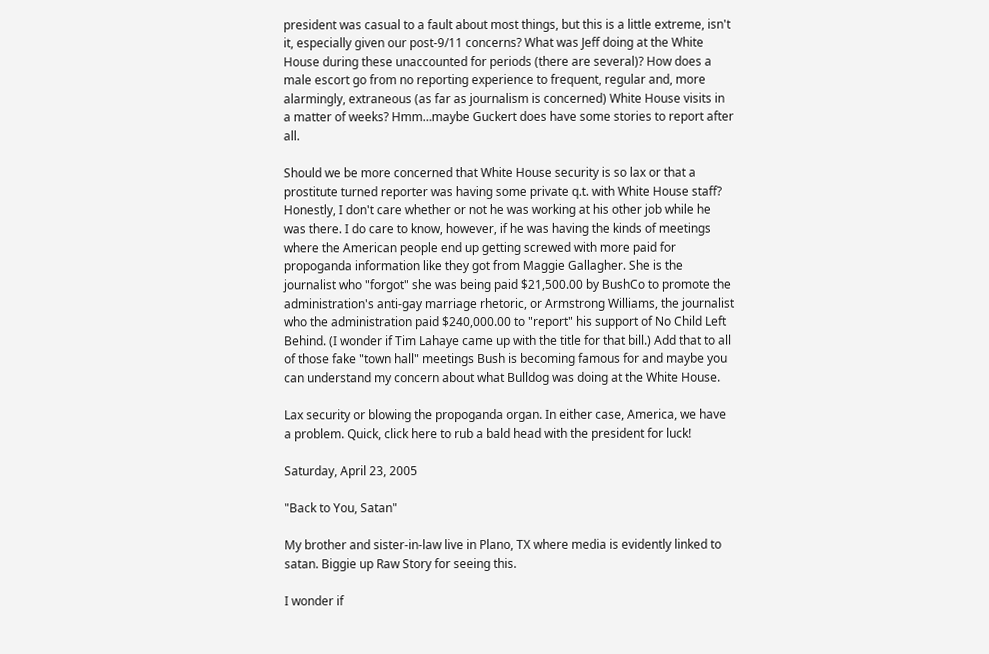president was casual to a fault about most things, but this is a little extreme, isn't it, especially given our post-9/11 concerns? What was Jeff doing at the White House during these unaccounted for periods (there are several)? How does a male escort go from no reporting experience to frequent, regular and, more alarmingly, extraneous (as far as journalism is concerned) White House visits in a matter of weeks? Hmm…maybe Guckert does have some stories to report after all.

Should we be more concerned that White House security is so lax or that a prostitute turned reporter was having some private q.t. with White House staff? Honestly, I don't care whether or not he was working at his other job while he was there. I do care to know, however, if he was having the kinds of meetings where the American people end up getting screwed with more paid for propoganda information like they got from Maggie Gallagher. She is the journalist who "forgot" she was being paid $21,500.00 by BushCo to promote the administration's anti-gay marriage rhetoric, or Armstrong Williams, the journalist who the administration paid $240,000.00 to "report" his support of No Child Left Behind. (I wonder if Tim Lahaye came up with the title for that bill.) Add that to all of those fake "town hall" meetings Bush is becoming famous for and maybe you can understand my concern about what Bulldog was doing at the White House.

Lax security or blowing the propoganda organ. In either case, America, we have a problem. Quick, click here to rub a bald head with the president for luck!

Saturday, April 23, 2005

"Back to You, Satan"

My brother and sister-in-law live in Plano, TX where media is evidently linked to satan. Biggie up Raw Story for seeing this.

I wonder if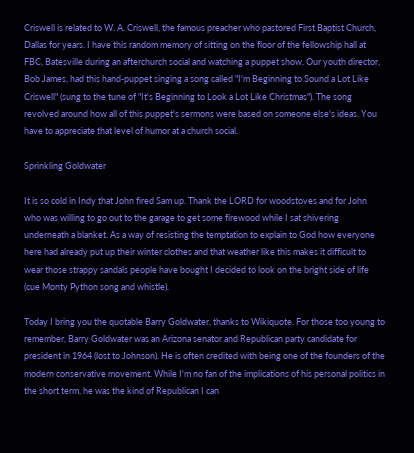Criswell is related to W. A. Criswell, the famous preacher who pastored First Baptist Church, Dallas for years. I have this random memory of sitting on the floor of the fellowship hall at FBC, Batesville during an afterchurch social and watching a puppet show. Our youth director, Bob James, had this hand-puppet singing a song called "I'm Beginning to Sound a Lot Like Criswell" (sung to the tune of "It's Beginning to Look a Lot Like Christmas"). The song revolved around how all of this puppet's sermons were based on someone else's ideas. You have to appreciate that level of humor at a church social.

Sprinkling Goldwater

It is so cold in Indy that John fired Sam up. Thank the LORD for woodstoves and for John who was willing to go out to the garage to get some firewood while I sat shivering underneath a blanket. As a way of resisting the temptation to explain to God how everyone here had already put up their winter clothes and that weather like this makes it difficult to wear those strappy sandals people have bought I decided to look on the bright side of life (cue Monty Python song and whistle).

Today I bring you the quotable Barry Goldwater, thanks to Wikiquote. For those too young to remember, Barry Goldwater was an Arizona senator and Republican party candidate for president in 1964 (lost to Johnson). He is often credited with being one of the founders of the modern conservative movement. While I'm no fan of the implications of his personal politics in the short term, he was the kind of Republican I can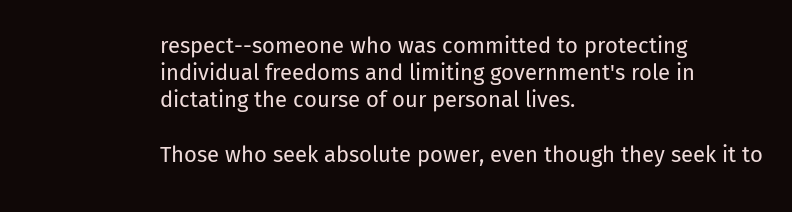respect--someone who was committed to protecting individual freedoms and limiting government's role in dictating the course of our personal lives.

Those who seek absolute power, even though they seek it to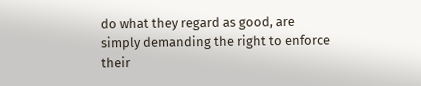do what they regard as good, are simply demanding the right to enforce their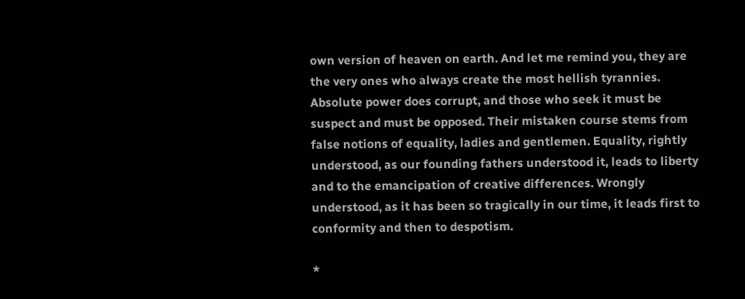own version of heaven on earth. And let me remind you, they are the very ones who always create the most hellish tyrannies. Absolute power does corrupt, and those who seek it must be suspect and must be opposed. Their mistaken course stems from false notions of equality, ladies and gentlemen. Equality, rightly understood, as our founding fathers understood it, leads to liberty and to the emancipation of creative differences. Wrongly understood, as it has been so tragically in our time, it leads first to conformity and then to despotism.

*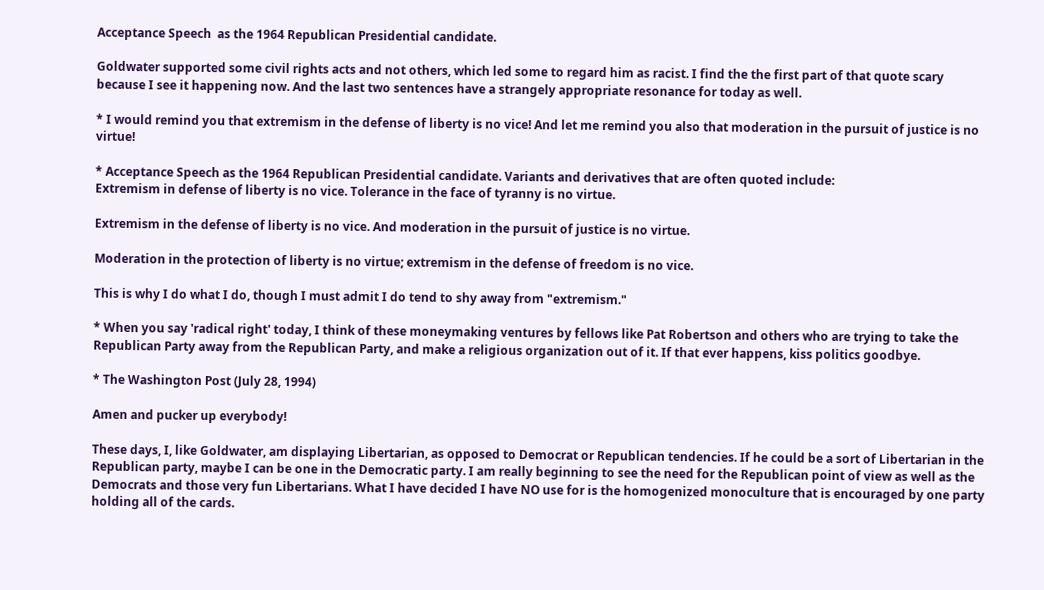Acceptance Speech  as the 1964 Republican Presidential candidate.

Goldwater supported some civil rights acts and not others, which led some to regard him as racist. I find the the first part of that quote scary because I see it happening now. And the last two sentences have a strangely appropriate resonance for today as well.

* I would remind you that extremism in the defense of liberty is no vice! And let me remind you also that moderation in the pursuit of justice is no virtue!

* Acceptance Speech as the 1964 Republican Presidential candidate. Variants and derivatives that are often quoted include:
Extremism in defense of liberty is no vice. Tolerance in the face of tyranny is no virtue.

Extremism in the defense of liberty is no vice. And moderation in the pursuit of justice is no virtue.

Moderation in the protection of liberty is no virtue; extremism in the defense of freedom is no vice.

This is why I do what I do, though I must admit I do tend to shy away from "extremism."

* When you say 'radical right' today, I think of these moneymaking ventures by fellows like Pat Robertson and others who are trying to take the Republican Party away from the Republican Party, and make a religious organization out of it. If that ever happens, kiss politics goodbye.

* The Washington Post (July 28, 1994)

Amen and pucker up everybody!

These days, I, like Goldwater, am displaying Libertarian, as opposed to Democrat or Republican tendencies. If he could be a sort of Libertarian in the Republican party, maybe I can be one in the Democratic party. I am really beginning to see the need for the Republican point of view as well as the Democrats and those very fun Libertarians. What I have decided I have NO use for is the homogenized monoculture that is encouraged by one party holding all of the cards.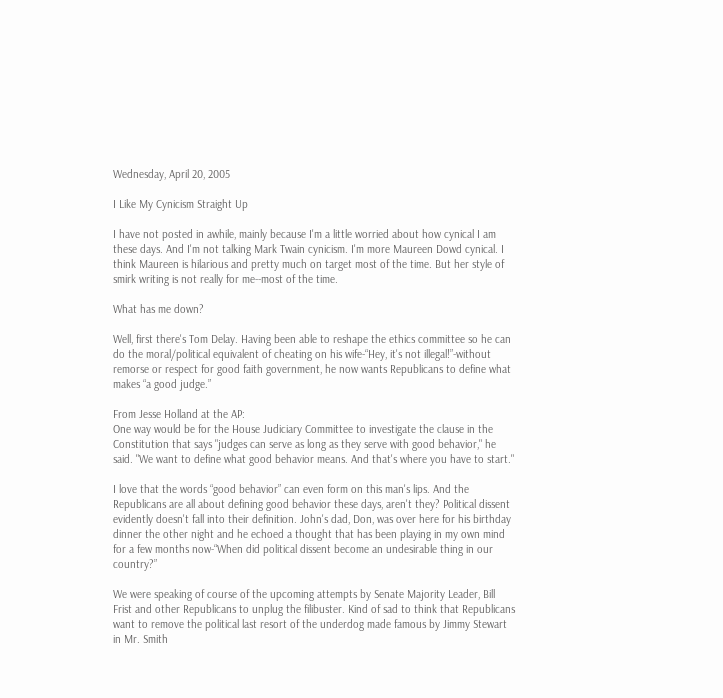Wednesday, April 20, 2005

I Like My Cynicism Straight Up

I have not posted in awhile, mainly because I'm a little worried about how cynical I am these days. And I'm not talking Mark Twain cynicism. I'm more Maureen Dowd cynical. I think Maureen is hilarious and pretty much on target most of the time. But her style of smirk writing is not really for me--most of the time.

What has me down?

Well, first there's Tom Delay. Having been able to reshape the ethics committee so he can do the moral/political equivalent of cheating on his wife-“Hey, it's not illegal!”-without remorse or respect for good faith government, he now wants Republicans to define what makes “a good judge.”

From Jesse Holland at the AP:
One way would be for the House Judiciary Committee to investigate the clause in the Constitution that says "judges can serve as long as they serve with good behavior," he said. "We want to define what good behavior means. And that's where you have to start."

I love that the words “good behavior” can even form on this man's lips. And the Republicans are all about defining good behavior these days, aren't they? Political dissent evidently doesn't fall into their definition. John's dad, Don, was over here for his birthday dinner the other night and he echoed a thought that has been playing in my own mind for a few months now-“When did political dissent become an undesirable thing in our country?”

We were speaking of course of the upcoming attempts by Senate Majority Leader, Bill Frist and other Republicans to unplug the filibuster. Kind of sad to think that Republicans want to remove the political last resort of the underdog made famous by Jimmy Stewart in Mr. Smith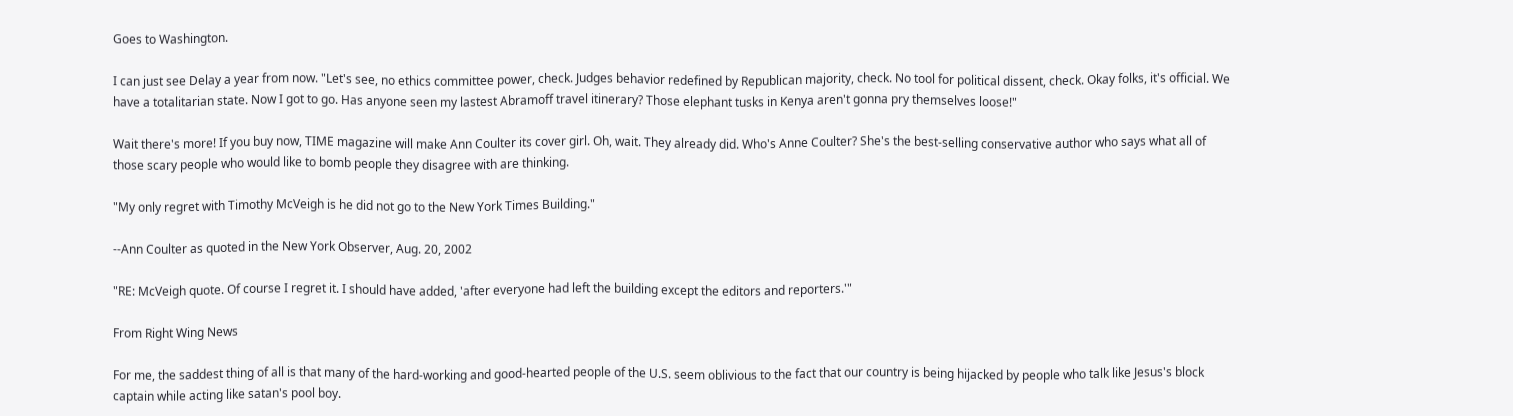Goes to Washington.

I can just see Delay a year from now. "Let's see, no ethics committee power, check. Judges behavior redefined by Republican majority, check. No tool for political dissent, check. Okay folks, it's official. We have a totalitarian state. Now I got to go. Has anyone seen my lastest Abramoff travel itinerary? Those elephant tusks in Kenya aren't gonna pry themselves loose!"

Wait there's more! If you buy now, TIME magazine will make Ann Coulter its cover girl. Oh, wait. They already did. Who's Anne Coulter? She's the best-selling conservative author who says what all of those scary people who would like to bomb people they disagree with are thinking.

"My only regret with Timothy McVeigh is he did not go to the New York Times Building."

--Ann Coulter as quoted in the New York Observer, Aug. 20, 2002

"RE: McVeigh quote. Of course I regret it. I should have added, 'after everyone had left the building except the editors and reporters.'"

From Right Wing News

For me, the saddest thing of all is that many of the hard-working and good-hearted people of the U.S. seem oblivious to the fact that our country is being hijacked by people who talk like Jesus's block captain while acting like satan's pool boy.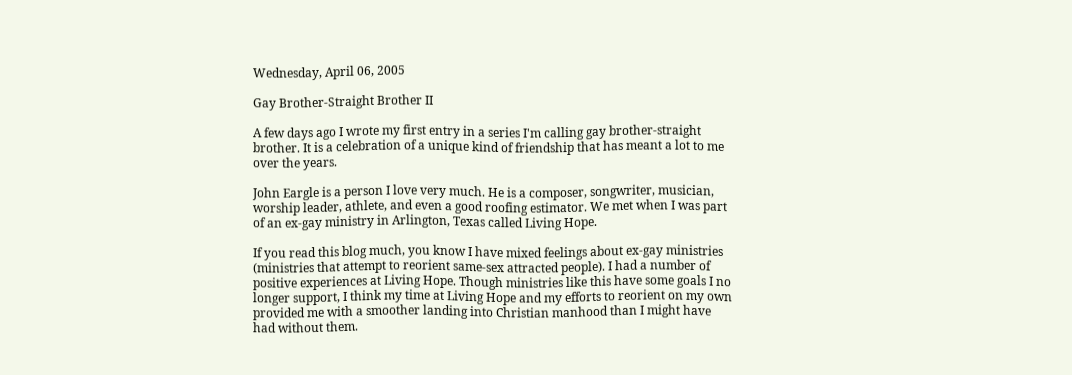Wednesday, April 06, 2005

Gay Brother-Straight Brother II

A few days ago I wrote my first entry in a series I'm calling gay brother-straight brother. It is a celebration of a unique kind of friendship that has meant a lot to me over the years.

John Eargle is a person I love very much. He is a composer, songwriter, musician, worship leader, athlete, and even a good roofing estimator. We met when I was part of an ex-gay ministry in Arlington, Texas called Living Hope.

If you read this blog much, you know I have mixed feelings about ex-gay ministries (ministries that attempt to reorient same-sex attracted people). I had a number of positive experiences at Living Hope. Though ministries like this have some goals I no longer support, I think my time at Living Hope and my efforts to reorient on my own provided me with a smoother landing into Christian manhood than I might have had without them.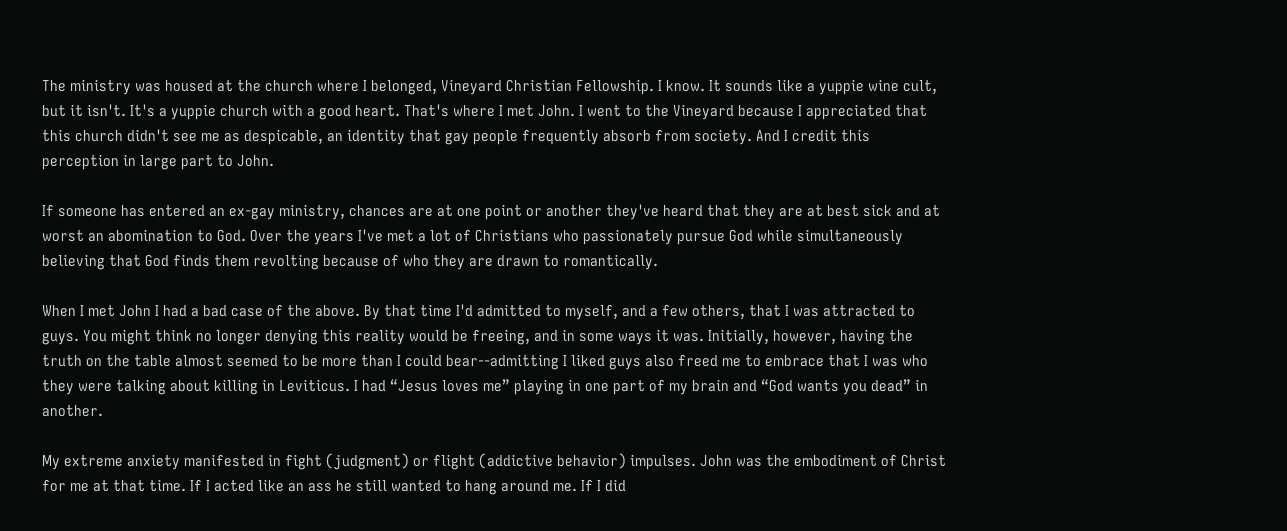The ministry was housed at the church where I belonged, Vineyard Christian Fellowship. I know. It sounds like a yuppie wine cult, but it isn't. It's a yuppie church with a good heart. That's where I met John. I went to the Vineyard because I appreciated that this church didn't see me as despicable, an identity that gay people frequently absorb from society. And I credit this perception in large part to John.

If someone has entered an ex-gay ministry, chances are at one point or another they've heard that they are at best sick and at worst an abomination to God. Over the years I've met a lot of Christians who passionately pursue God while simultaneously believing that God finds them revolting because of who they are drawn to romantically.

When I met John I had a bad case of the above. By that time I'd admitted to myself, and a few others, that I was attracted to guys. You might think no longer denying this reality would be freeing, and in some ways it was. Initially, however, having the truth on the table almost seemed to be more than I could bear--admitting I liked guys also freed me to embrace that I was who they were talking about killing in Leviticus. I had “Jesus loves me” playing in one part of my brain and “God wants you dead” in another.

My extreme anxiety manifested in fight (judgment) or flight (addictive behavior) impulses. John was the embodiment of Christ for me at that time. If I acted like an ass he still wanted to hang around me. If I did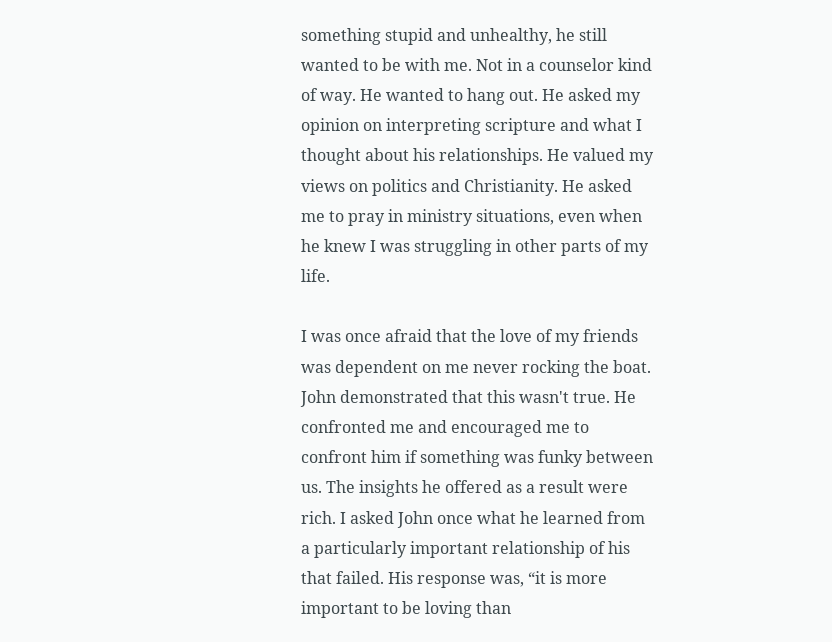something stupid and unhealthy, he still wanted to be with me. Not in a counselor kind of way. He wanted to hang out. He asked my opinion on interpreting scripture and what I thought about his relationships. He valued my views on politics and Christianity. He asked me to pray in ministry situations, even when he knew I was struggling in other parts of my life.

I was once afraid that the love of my friends was dependent on me never rocking the boat. John demonstrated that this wasn't true. He confronted me and encouraged me to confront him if something was funky between us. The insights he offered as a result were rich. I asked John once what he learned from a particularly important relationship of his that failed. His response was, “it is more important to be loving than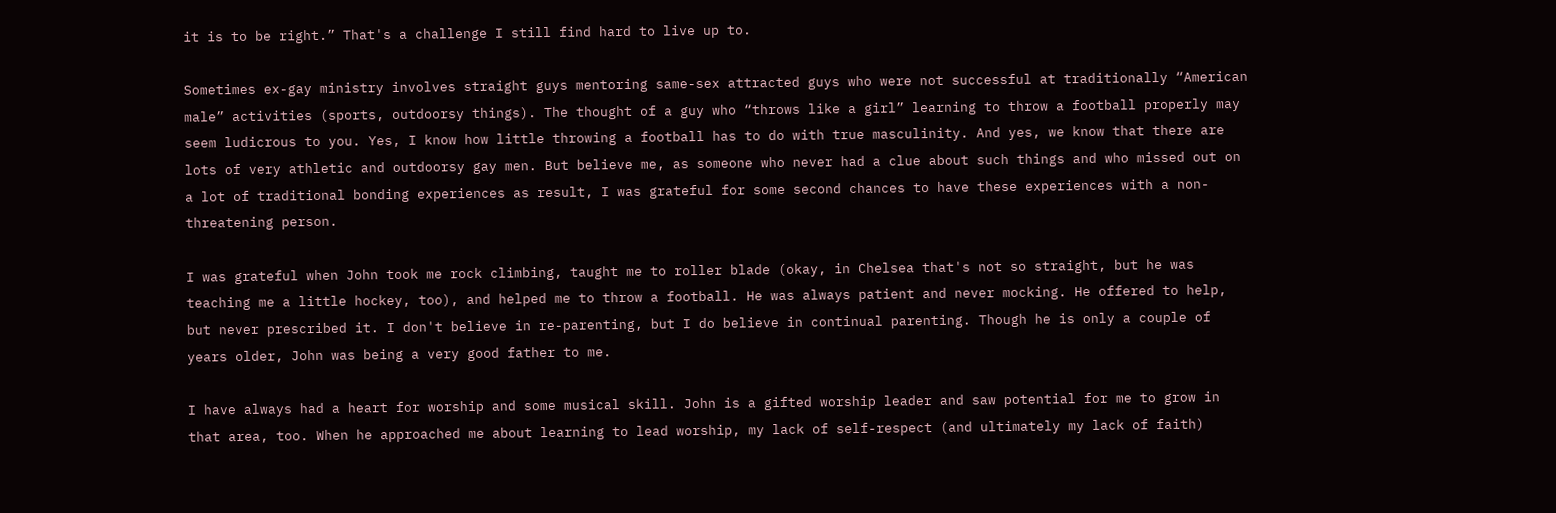it is to be right.” That's a challenge I still find hard to live up to.

Sometimes ex-gay ministry involves straight guys mentoring same-sex attracted guys who were not successful at traditionally “American male” activities (sports, outdoorsy things). The thought of a guy who “throws like a girl” learning to throw a football properly may seem ludicrous to you. Yes, I know how little throwing a football has to do with true masculinity. And yes, we know that there are lots of very athletic and outdoorsy gay men. But believe me, as someone who never had a clue about such things and who missed out on a lot of traditional bonding experiences as result, I was grateful for some second chances to have these experiences with a non-threatening person.

I was grateful when John took me rock climbing, taught me to roller blade (okay, in Chelsea that's not so straight, but he was teaching me a little hockey, too), and helped me to throw a football. He was always patient and never mocking. He offered to help, but never prescribed it. I don't believe in re-parenting, but I do believe in continual parenting. Though he is only a couple of years older, John was being a very good father to me.

I have always had a heart for worship and some musical skill. John is a gifted worship leader and saw potential for me to grow in that area, too. When he approached me about learning to lead worship, my lack of self-respect (and ultimately my lack of faith)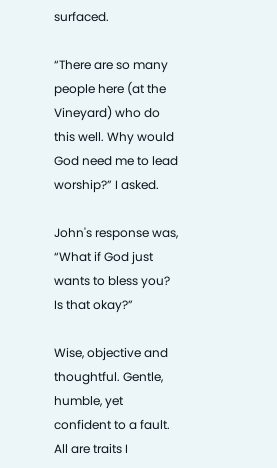surfaced.

“There are so many people here (at the Vineyard) who do this well. Why would God need me to lead worship?” I asked.

John's response was, “What if God just wants to bless you? Is that okay?”

Wise, objective and thoughtful. Gentle, humble, yet confident to a fault. All are traits I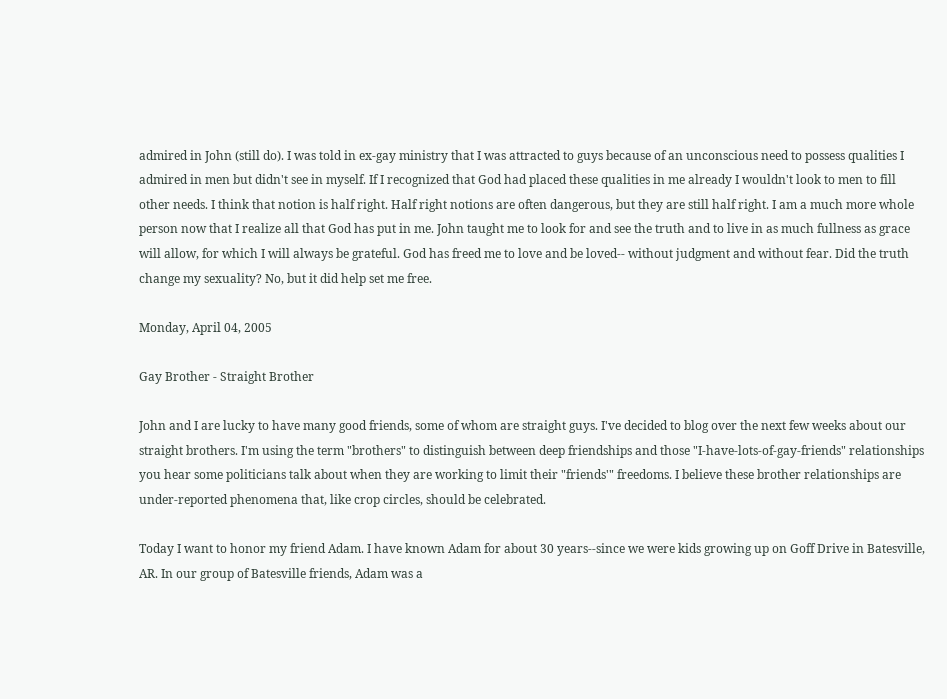admired in John (still do). I was told in ex-gay ministry that I was attracted to guys because of an unconscious need to possess qualities I admired in men but didn't see in myself. If I recognized that God had placed these qualities in me already I wouldn't look to men to fill other needs. I think that notion is half right. Half right notions are often dangerous, but they are still half right. I am a much more whole person now that I realize all that God has put in me. John taught me to look for and see the truth and to live in as much fullness as grace will allow, for which I will always be grateful. God has freed me to love and be loved-- without judgment and without fear. Did the truth change my sexuality? No, but it did help set me free.

Monday, April 04, 2005

Gay Brother - Straight Brother

John and I are lucky to have many good friends, some of whom are straight guys. I've decided to blog over the next few weeks about our straight brothers. I'm using the term "brothers" to distinguish between deep friendships and those "I-have-lots-of-gay-friends" relationships you hear some politicians talk about when they are working to limit their "friends'" freedoms. I believe these brother relationships are under-reported phenomena that, like crop circles, should be celebrated.

Today I want to honor my friend Adam. I have known Adam for about 30 years--since we were kids growing up on Goff Drive in Batesville, AR. In our group of Batesville friends, Adam was a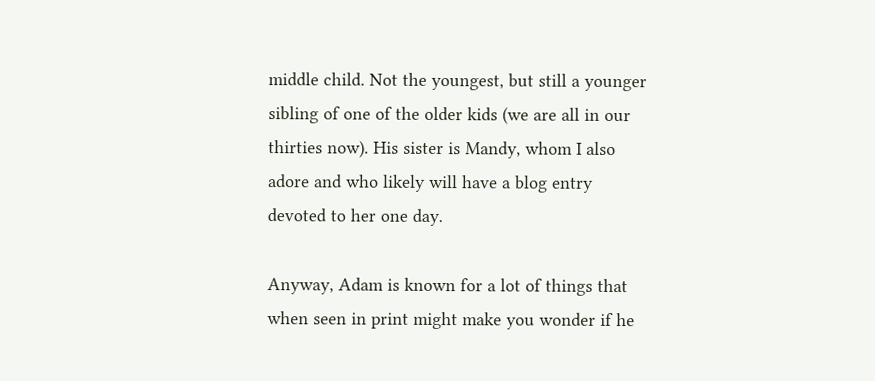middle child. Not the youngest, but still a younger sibling of one of the older kids (we are all in our thirties now). His sister is Mandy, whom I also adore and who likely will have a blog entry devoted to her one day.

Anyway, Adam is known for a lot of things that when seen in print might make you wonder if he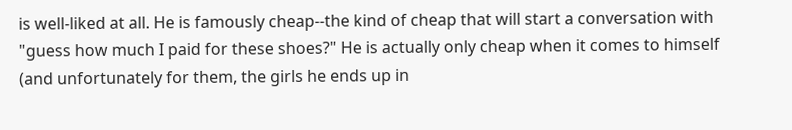is well-liked at all. He is famously cheap--the kind of cheap that will start a conversation with "guess how much I paid for these shoes?" He is actually only cheap when it comes to himself (and unfortunately for them, the girls he ends up in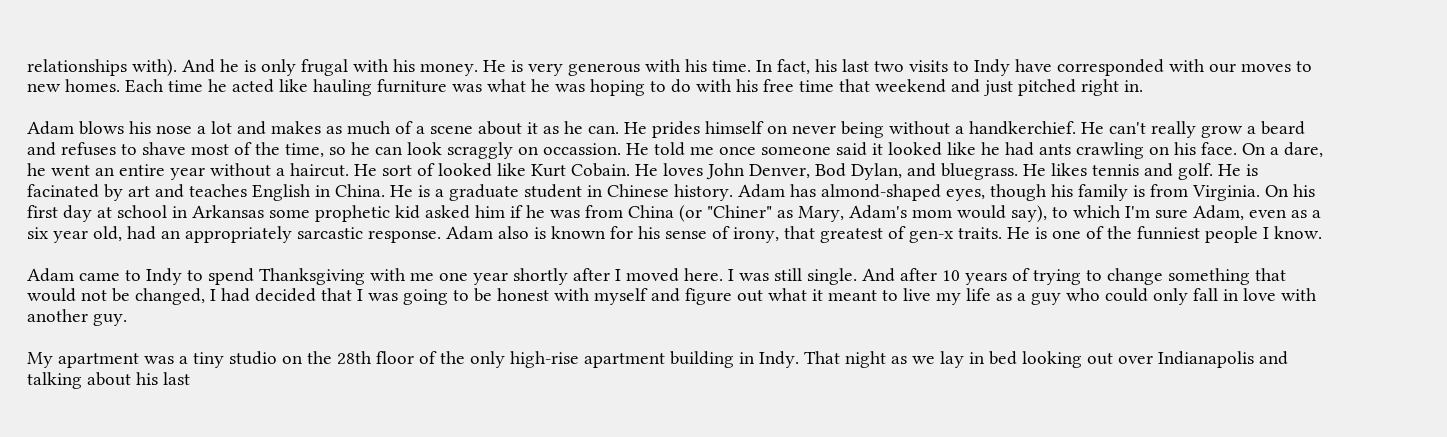relationships with). And he is only frugal with his money. He is very generous with his time. In fact, his last two visits to Indy have corresponded with our moves to new homes. Each time he acted like hauling furniture was what he was hoping to do with his free time that weekend and just pitched right in.

Adam blows his nose a lot and makes as much of a scene about it as he can. He prides himself on never being without a handkerchief. He can't really grow a beard and refuses to shave most of the time, so he can look scraggly on occassion. He told me once someone said it looked like he had ants crawling on his face. On a dare, he went an entire year without a haircut. He sort of looked like Kurt Cobain. He loves John Denver, Bod Dylan, and bluegrass. He likes tennis and golf. He is facinated by art and teaches English in China. He is a graduate student in Chinese history. Adam has almond-shaped eyes, though his family is from Virginia. On his first day at school in Arkansas some prophetic kid asked him if he was from China (or "Chiner" as Mary, Adam's mom would say), to which I'm sure Adam, even as a six year old, had an appropriately sarcastic response. Adam also is known for his sense of irony, that greatest of gen-x traits. He is one of the funniest people I know.

Adam came to Indy to spend Thanksgiving with me one year shortly after I moved here. I was still single. And after 10 years of trying to change something that would not be changed, I had decided that I was going to be honest with myself and figure out what it meant to live my life as a guy who could only fall in love with another guy.

My apartment was a tiny studio on the 28th floor of the only high-rise apartment building in Indy. That night as we lay in bed looking out over Indianapolis and talking about his last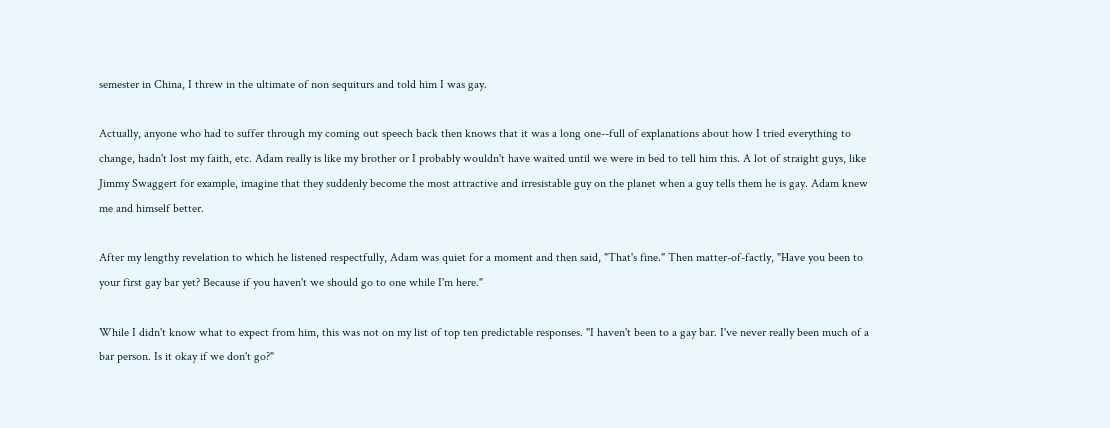semester in China, I threw in the ultimate of non sequiturs and told him I was gay.

Actually, anyone who had to suffer through my coming out speech back then knows that it was a long one--full of explanations about how I tried everything to change, hadn't lost my faith, etc. Adam really is like my brother or I probably wouldn't have waited until we were in bed to tell him this. A lot of straight guys, like Jimmy Swaggert for example, imagine that they suddenly become the most attractive and irresistable guy on the planet when a guy tells them he is gay. Adam knew me and himself better.

After my lengthy revelation to which he listened respectfully, Adam was quiet for a moment and then said, "That's fine." Then matter-of-factly, "Have you been to your first gay bar yet? Because if you haven't we should go to one while I'm here."

While I didn't know what to expect from him, this was not on my list of top ten predictable responses. "I haven't been to a gay bar. I've never really been much of a bar person. Is it okay if we don't go?"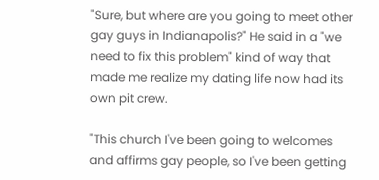"Sure, but where are you going to meet other gay guys in Indianapolis?" He said in a "we need to fix this problem" kind of way that made me realize my dating life now had its own pit crew.

"This church I've been going to welcomes and affirms gay people, so I've been getting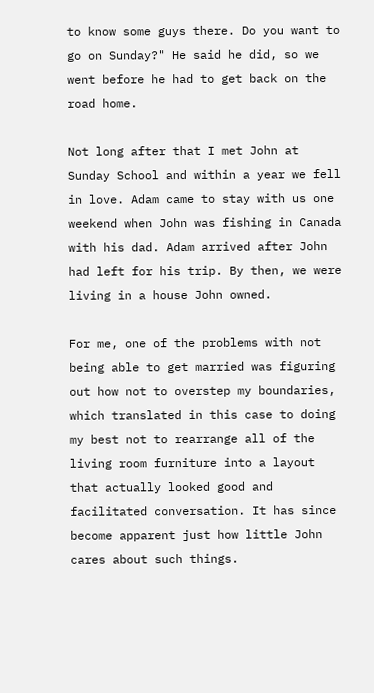to know some guys there. Do you want to go on Sunday?" He said he did, so we went before he had to get back on the road home.

Not long after that I met John at Sunday School and within a year we fell in love. Adam came to stay with us one weekend when John was fishing in Canada with his dad. Adam arrived after John had left for his trip. By then, we were living in a house John owned.

For me, one of the problems with not being able to get married was figuring out how not to overstep my boundaries, which translated in this case to doing my best not to rearrange all of the living room furniture into a layout that actually looked good and facilitated conversation. It has since become apparent just how little John cares about such things.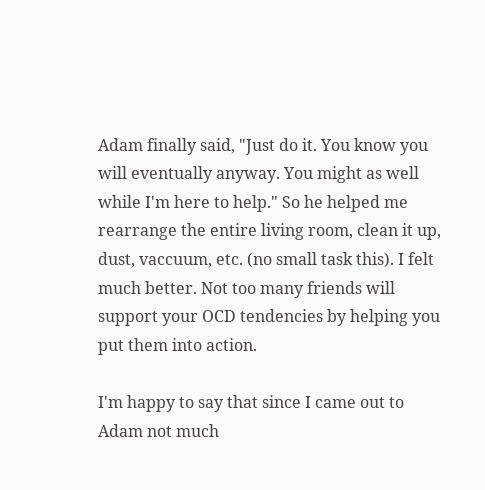Adam finally said, "Just do it. You know you will eventually anyway. You might as well while I'm here to help." So he helped me rearrange the entire living room, clean it up, dust, vaccuum, etc. (no small task this). I felt much better. Not too many friends will support your OCD tendencies by helping you put them into action.

I'm happy to say that since I came out to Adam not much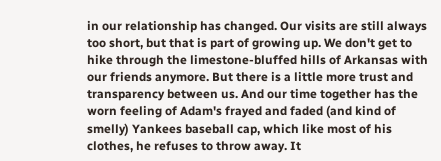in our relationship has changed. Our visits are still always too short, but that is part of growing up. We don't get to hike through the limestone-bluffed hills of Arkansas with our friends anymore. But there is a little more trust and transparency between us. And our time together has the worn feeling of Adam's frayed and faded (and kind of smelly) Yankees baseball cap, which like most of his clothes, he refuses to throw away. It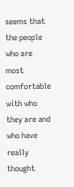seems that the people who are most comfortable with who they are and who have really thought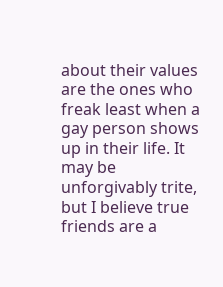about their values are the ones who freak least when a gay person shows up in their life. It may be unforgivably trite, but I believe true friends are a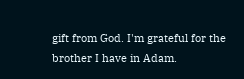gift from God. I'm grateful for the brother I have in Adam.